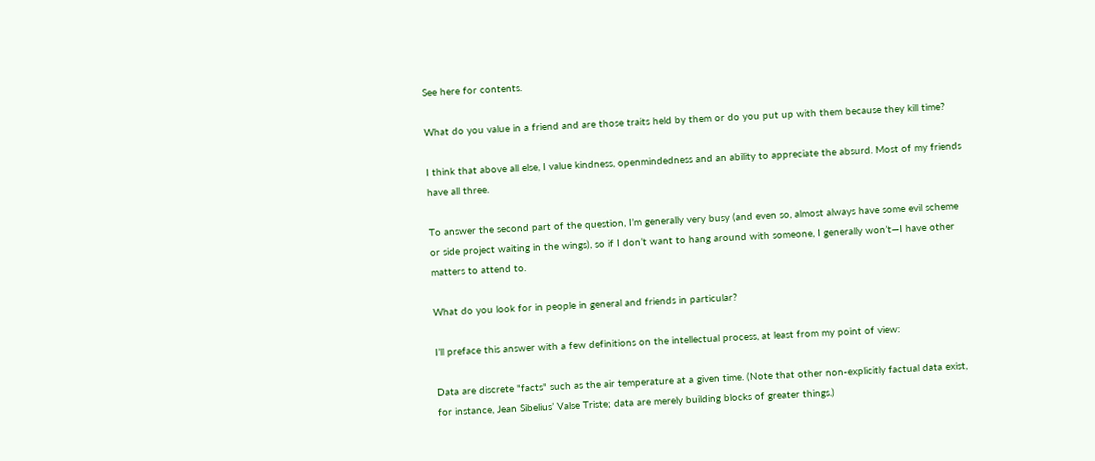See here for contents.

What do you value in a friend and are those traits held by them or do you put up with them because they kill time?

I think that above all else, I value kindness, openmindedness and an ability to appreciate the absurd. Most of my friends have all three.

To answer the second part of the question, I’m generally very busy (and even so, almost always have some evil scheme or side project waiting in the wings), so if I don’t want to hang around with someone, I generally won’t—I have other matters to attend to.

What do you look for in people in general and friends in particular?

I’ll preface this answer with a few definitions on the intellectual process, at least from my point of view:

Data are discrete "facts" such as the air temperature at a given time. (Note that other non-explicitly factual data exist, for instance, Jean Sibelius’ Valse Triste; data are merely building blocks of greater things.)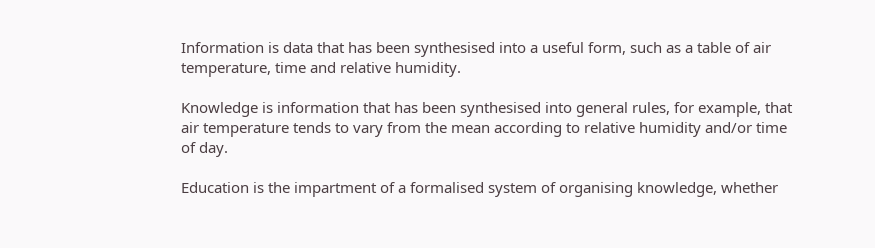Information is data that has been synthesised into a useful form, such as a table of air temperature, time and relative humidity.

Knowledge is information that has been synthesised into general rules, for example, that air temperature tends to vary from the mean according to relative humidity and/or time of day.

Education is the impartment of a formalised system of organising knowledge, whether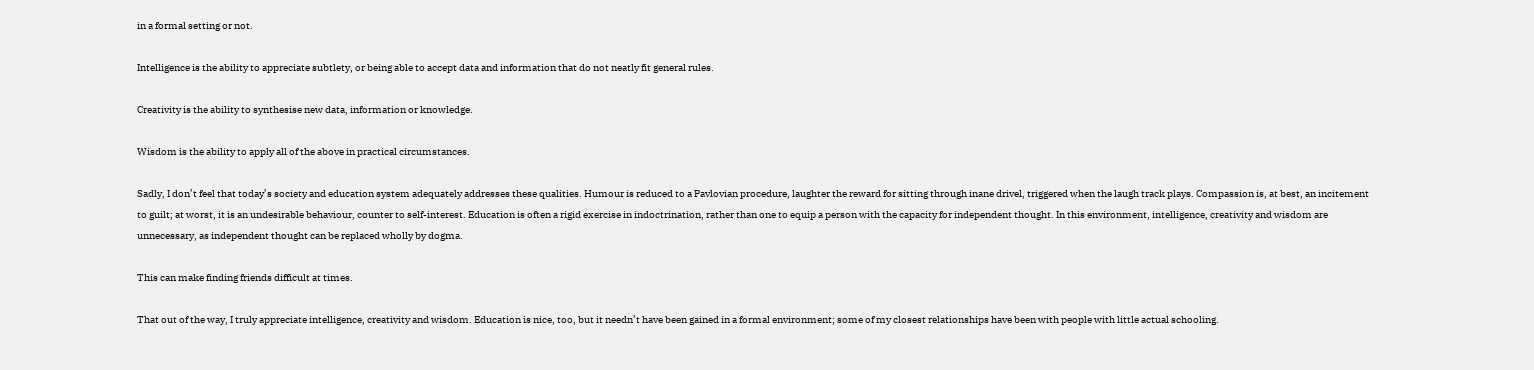in a formal setting or not.

Intelligence is the ability to appreciate subtlety, or being able to accept data and information that do not neatly fit general rules.

Creativity is the ability to synthesise new data, information or knowledge.

Wisdom is the ability to apply all of the above in practical circumstances.

Sadly, I don’t feel that today’s society and education system adequately addresses these qualities. Humour is reduced to a Pavlovian procedure, laughter the reward for sitting through inane drivel, triggered when the laugh track plays. Compassion is, at best, an incitement to guilt; at worst, it is an undesirable behaviour, counter to self-interest. Education is often a rigid exercise in indoctrination, rather than one to equip a person with the capacity for independent thought. In this environment, intelligence, creativity and wisdom are unnecessary, as independent thought can be replaced wholly by dogma.

This can make finding friends difficult at times.

That out of the way, I truly appreciate intelligence, creativity and wisdom. Education is nice, too, but it needn’t have been gained in a formal environment; some of my closest relationships have been with people with little actual schooling.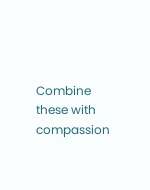Combine these with compassion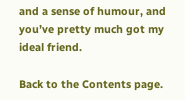and a sense of humour, and you’ve pretty much got my ideal friend.

Back to the Contents page.